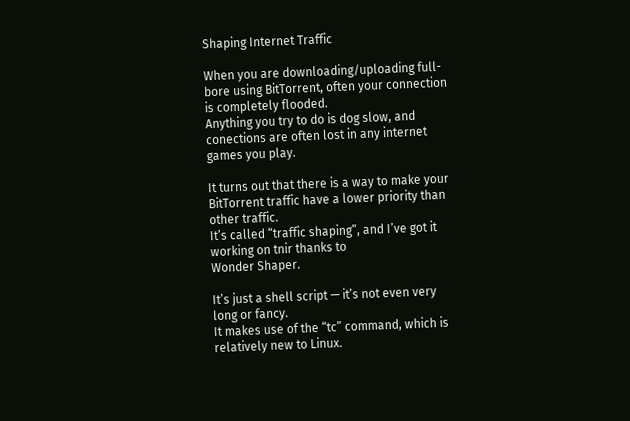Shaping Internet Traffic

When you are downloading/uploading full-bore using BitTorrent, often your connection is completely flooded.
Anything you try to do is dog slow, and conections are often lost in any internet games you play.

It turns out that there is a way to make your BitTorrent traffic have a lower priority than other traffic.
It’s called “traffic shaping”, and I’ve got it working on tnir thanks to
Wonder Shaper.

It’s just a shell script — it’s not even very long or fancy.
It makes use of the “tc” command, which is relatively new to Linux.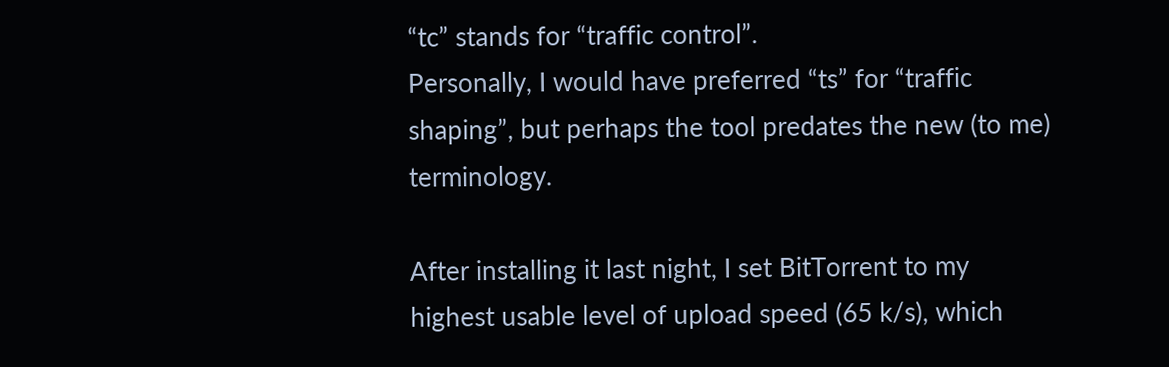“tc” stands for “traffic control”.
Personally, I would have preferred “ts” for “traffic shaping”, but perhaps the tool predates the new (to me) terminology.

After installing it last night, I set BitTorrent to my highest usable level of upload speed (65 k/s), which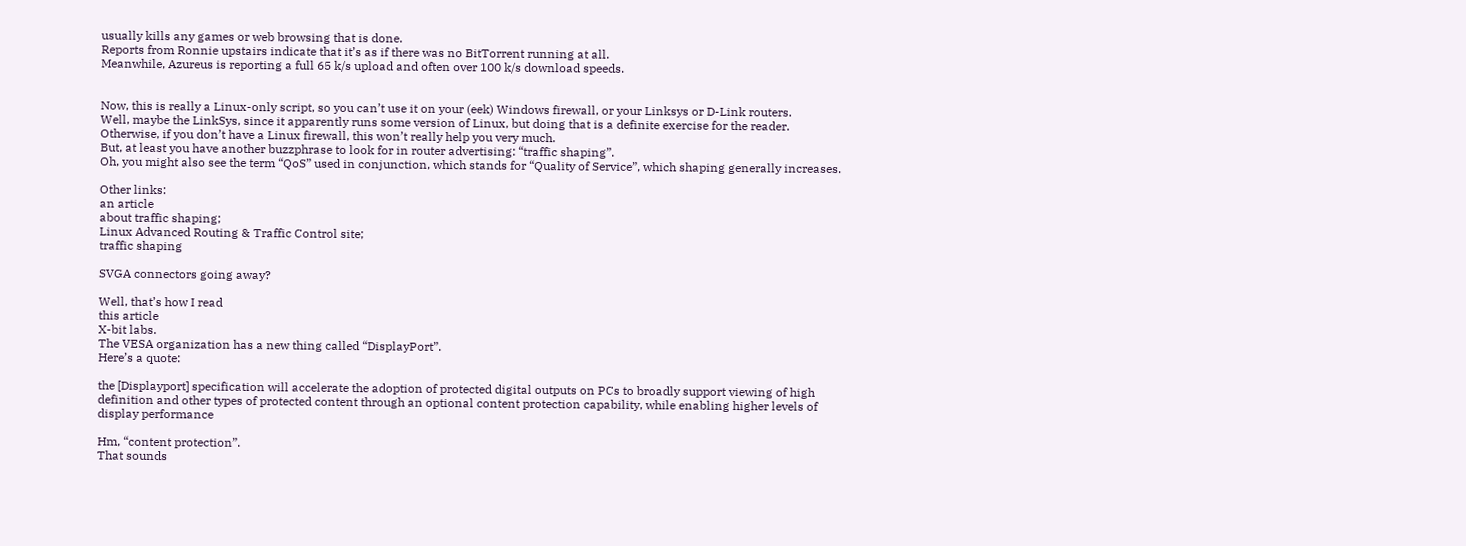usually kills any games or web browsing that is done.
Reports from Ronnie upstairs indicate that it’s as if there was no BitTorrent running at all.
Meanwhile, Azureus is reporting a full 65 k/s upload and often over 100 k/s download speeds.


Now, this is really a Linux-only script, so you can’t use it on your (eek) Windows firewall, or your Linksys or D-Link routers.
Well, maybe the LinkSys, since it apparently runs some version of Linux, but doing that is a definite exercise for the reader.
Otherwise, if you don’t have a Linux firewall, this won’t really help you very much.
But, at least you have another buzzphrase to look for in router advertising: “traffic shaping”.
Oh, you might also see the term “QoS” used in conjunction, which stands for “Quality of Service”, which shaping generally increases.

Other links:
an article
about traffic shaping;
Linux Advanced Routing & Traffic Control site;
traffic shaping

SVGA connectors going away?

Well, that’s how I read
this article
X-bit labs.
The VESA organization has a new thing called “DisplayPort”.
Here’s a quote:

the [Displayport] specification will accelerate the adoption of protected digital outputs on PCs to broadly support viewing of high definition and other types of protected content through an optional content protection capability, while enabling higher levels of display performance

Hm, “content protection”.
That sounds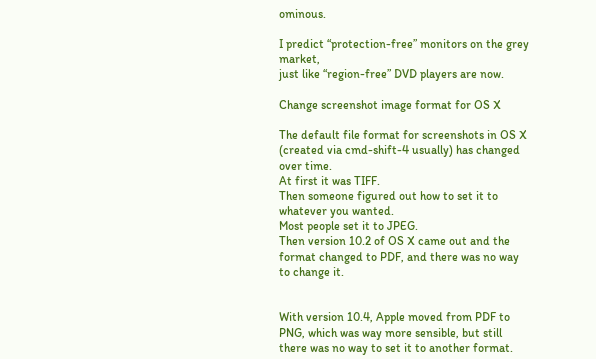ominous.

I predict “protection-free” monitors on the grey market,
just like “region-free” DVD players are now.

Change screenshot image format for OS X

The default file format for screenshots in OS X (created via cmd-shift-4 usually) has changed over time.
At first it was TIFF.
Then someone figured out how to set it to whatever you wanted.
Most people set it to JPEG.
Then version 10.2 of OS X came out and the format changed to PDF, and there was no way to change it.


With version 10.4, Apple moved from PDF to PNG, which was way more sensible, but still there was no way to set it to another format.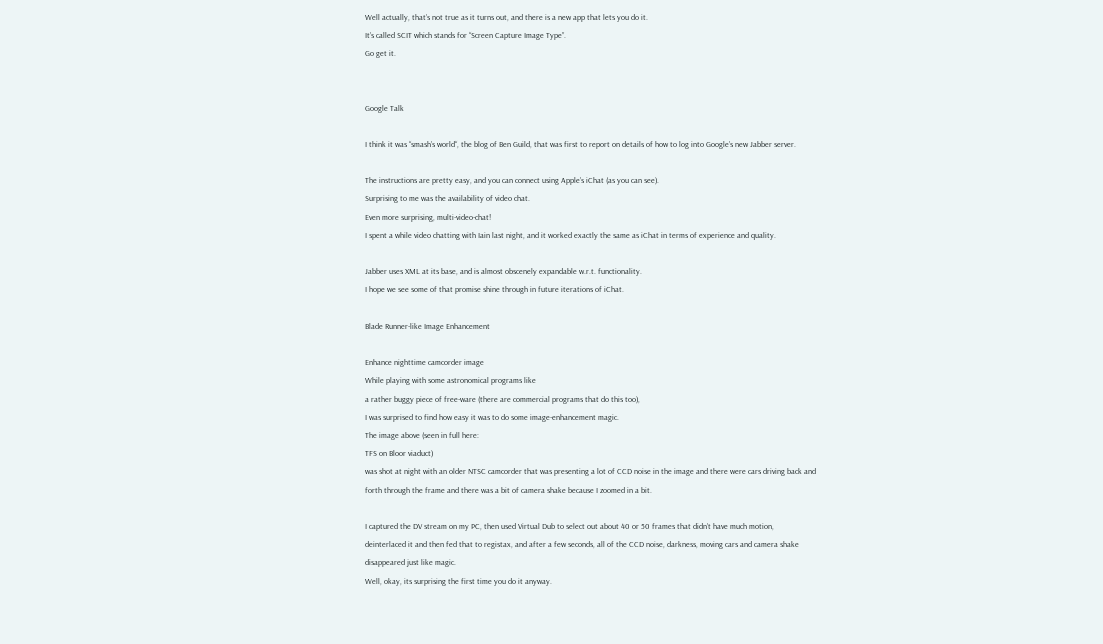Well actually, that’s not true as it turns out, and there is a new app that lets you do it.
It’s called SCIT which stands for “Screen Capture Image Type”.
Go get it.


Google Talk

I think it was “smash’s world“, the blog of Ben Guild, that was first to report on details of how to log into Google’s new Jabber server.

The instructions are pretty easy, and you can connect using Apple’s iChat (as you can see).
Surprising to me was the availability of video chat.
Even more surprising, multi-video-chat!
I spent a while video chatting with Iain last night, and it worked exactly the same as iChat in terms of experience and quality.

Jabber uses XML at its base, and is almost obscenely expandable w.r.t. functionality.
I hope we see some of that promise shine through in future iterations of iChat.

Blade Runner-like Image Enhancement

Enhance nighttime camcorder image
While playing with some astronomical programs like
a rather buggy piece of free-ware (there are commercial programs that do this too),
I was surprised to find how easy it was to do some image-enhancement magic.
The image above (seen in full here:
TFS on Bloor viaduct)
was shot at night with an older NTSC camcorder that was presenting a lot of CCD noise in the image and there were cars driving back and forth through the frame and there was a bit of camera shake because I zoomed in a bit.

I captured the DV stream on my PC, then used Virtual Dub to select out about 40 or 50 frames that didn’t have much motion,
deinterlaced it and then fed that to registax, and after a few seconds, all of the CCD noise, darkness, moving cars and camera shake disappeared just like magic.
Well, okay, its surprising the first time you do it anyway.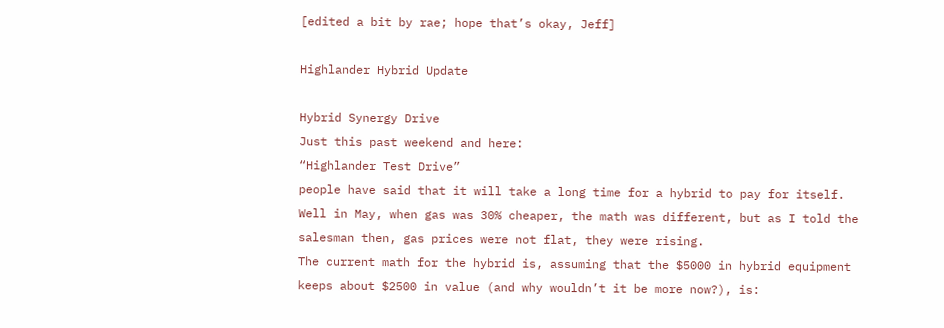[edited a bit by rae; hope that’s okay, Jeff]

Highlander Hybrid Update

Hybrid Synergy Drive
Just this past weekend and here:
“Highlander Test Drive”
people have said that it will take a long time for a hybrid to pay for itself.
Well in May, when gas was 30% cheaper, the math was different, but as I told the salesman then, gas prices were not flat, they were rising.
The current math for the hybrid is, assuming that the $5000 in hybrid equipment keeps about $2500 in value (and why wouldn’t it be more now?), is: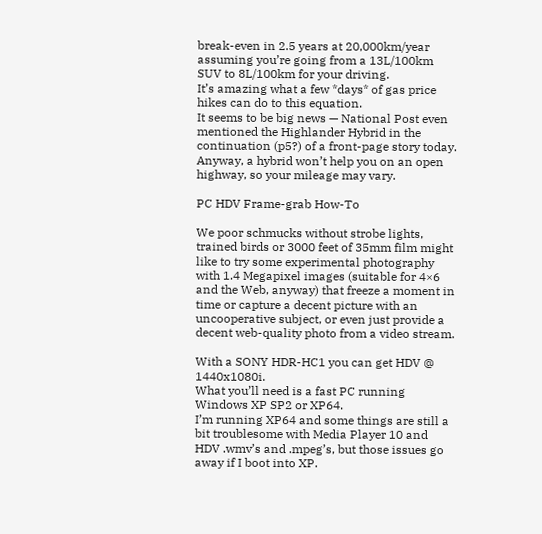break-even in 2.5 years at 20,000km/year assuming you’re going from a 13L/100km SUV to 8L/100km for your driving.
It’s amazing what a few *days* of gas price hikes can do to this equation.
It seems to be big news — National Post even mentioned the Highlander Hybrid in the continuation (p5?) of a front-page story today.
Anyway, a hybrid won’t help you on an open highway, so your mileage may vary.

PC HDV Frame-grab How-To

We poor schmucks without strobe lights, trained birds or 3000 feet of 35mm film might like to try some experimental photography with 1.4 Megapixel images (suitable for 4×6 and the Web, anyway) that freeze a moment in time or capture a decent picture with an uncooperative subject, or even just provide a decent web-quality photo from a video stream.

With a SONY HDR-HC1 you can get HDV @ 1440x1080i.
What you’ll need is a fast PC running Windows XP SP2 or XP64.
I’m running XP64 and some things are still a bit troublesome with Media Player 10 and HDV .wmv’s and .mpeg’s, but those issues go away if I boot into XP.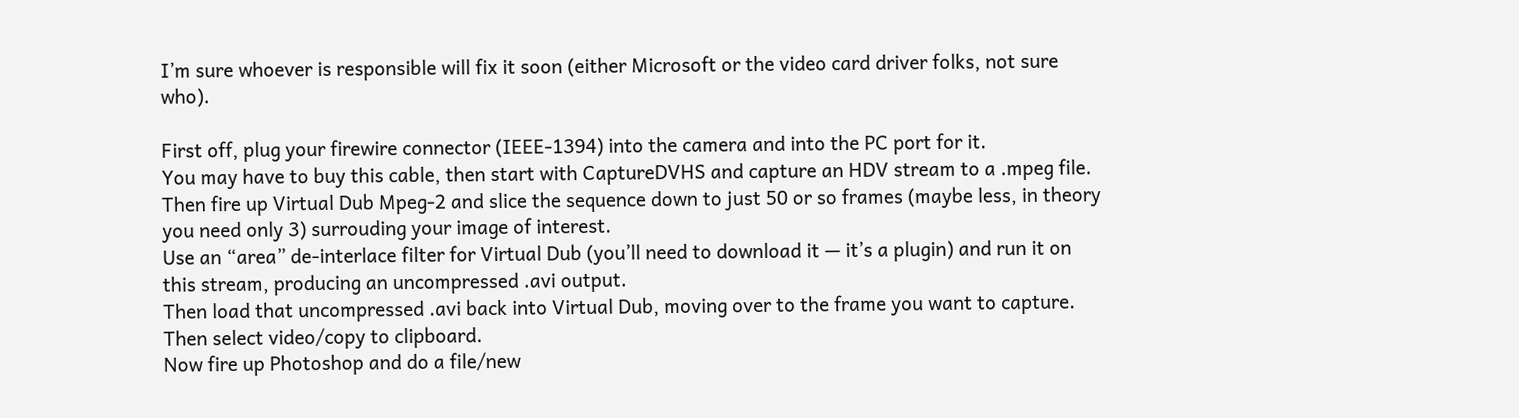I’m sure whoever is responsible will fix it soon (either Microsoft or the video card driver folks, not sure who).

First off, plug your firewire connector (IEEE-1394) into the camera and into the PC port for it.
You may have to buy this cable, then start with CaptureDVHS and capture an HDV stream to a .mpeg file.
Then fire up Virtual Dub Mpeg-2 and slice the sequence down to just 50 or so frames (maybe less, in theory you need only 3) surrouding your image of interest.
Use an “area” de-interlace filter for Virtual Dub (you’ll need to download it — it’s a plugin) and run it on this stream, producing an uncompressed .avi output.
Then load that uncompressed .avi back into Virtual Dub, moving over to the frame you want to capture.
Then select video/copy to clipboard.
Now fire up Photoshop and do a file/new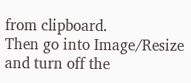from clipboard.
Then go into Image/Resize and turn off the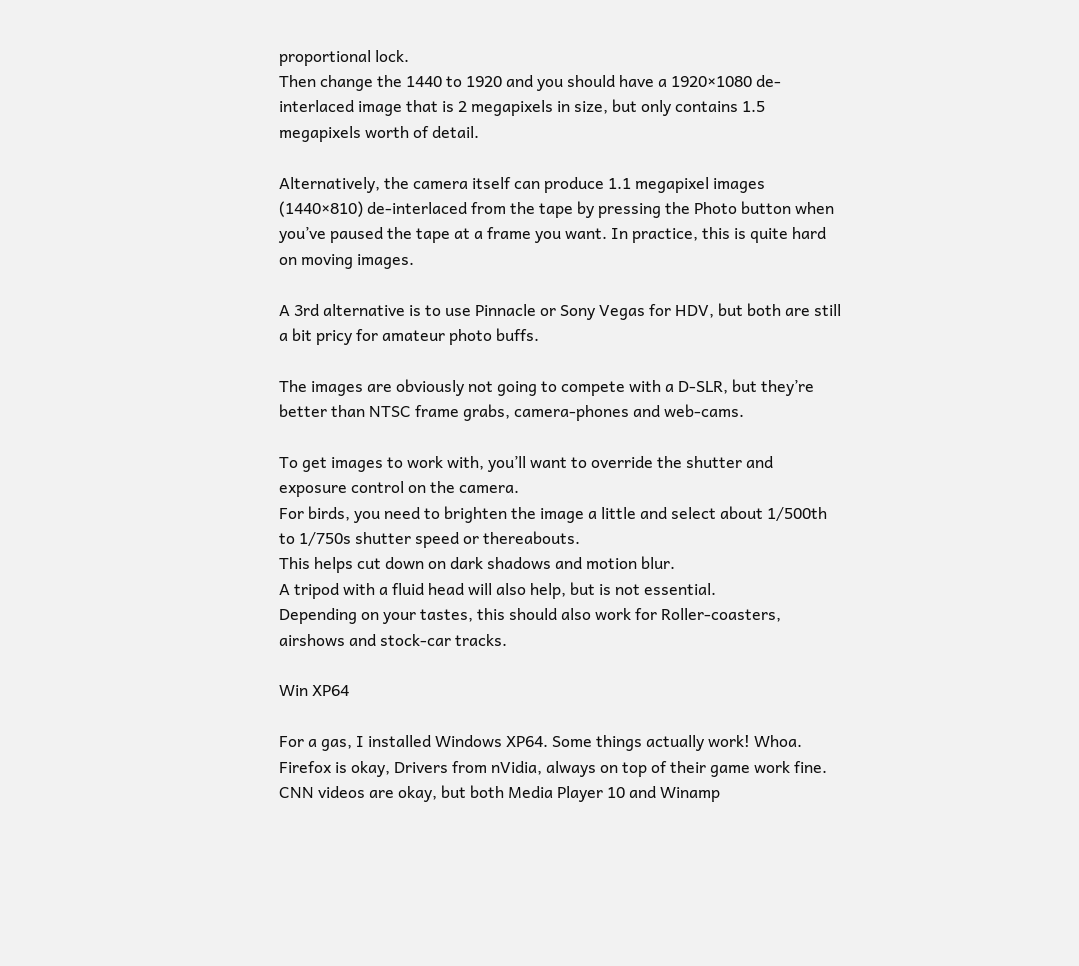proportional lock.
Then change the 1440 to 1920 and you should have a 1920×1080 de-interlaced image that is 2 megapixels in size, but only contains 1.5 megapixels worth of detail.

Alternatively, the camera itself can produce 1.1 megapixel images (1440×810) de-interlaced from the tape by pressing the Photo button when you’ve paused the tape at a frame you want. In practice, this is quite hard on moving images.

A 3rd alternative is to use Pinnacle or Sony Vegas for HDV, but both are still a bit pricy for amateur photo buffs.

The images are obviously not going to compete with a D-SLR, but they’re better than NTSC frame grabs, camera-phones and web-cams.

To get images to work with, you’ll want to override the shutter and exposure control on the camera.
For birds, you need to brighten the image a little and select about 1/500th to 1/750s shutter speed or thereabouts.
This helps cut down on dark shadows and motion blur.
A tripod with a fluid head will also help, but is not essential.
Depending on your tastes, this should also work for Roller-coasters, airshows and stock-car tracks.

Win XP64

For a gas, I installed Windows XP64. Some things actually work! Whoa. Firefox is okay, Drivers from nVidia, always on top of their game work fine. CNN videos are okay, but both Media Player 10 and Winamp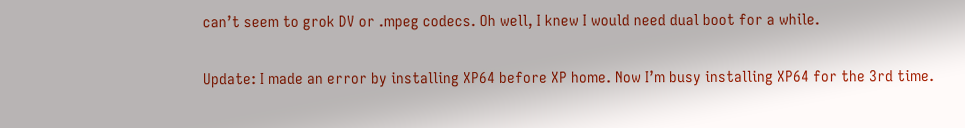can’t seem to grok DV or .mpeg codecs. Oh well, I knew I would need dual boot for a while.

Update: I made an error by installing XP64 before XP home. Now I’m busy installing XP64 for the 3rd time.